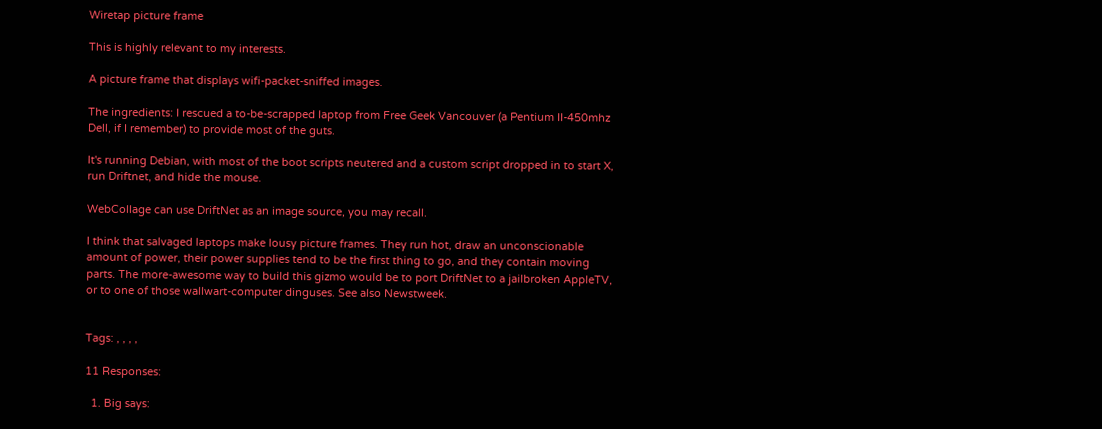Wiretap picture frame

This is highly relevant to my interests.

A picture frame that displays wifi-packet-sniffed images.

The ingredients: I rescued a to-be-scrapped laptop from Free Geek Vancouver (a Pentium II-450mhz Dell, if I remember) to provide most of the guts.

It's running Debian, with most of the boot scripts neutered and a custom script dropped in to start X, run Driftnet, and hide the mouse.

WebCollage can use DriftNet as an image source, you may recall.

I think that salvaged laptops make lousy picture frames. They run hot, draw an unconscionable amount of power, their power supplies tend to be the first thing to go, and they contain moving parts. The more-awesome way to build this gizmo would be to port DriftNet to a jailbroken AppleTV, or to one of those wallwart-computer dinguses. See also Newstweek.


Tags: , , , ,

11 Responses:

  1. Big says: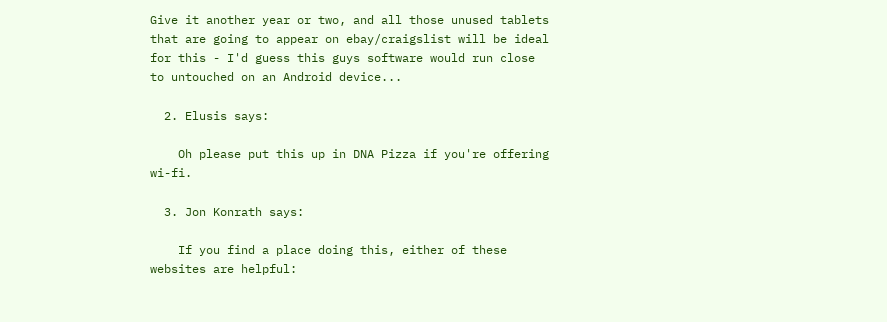Give it another year or two, and all those unused tablets that are going to appear on ebay/craigslist will be ideal for this - I'd guess this guys software would run close to untouched on an Android device...

  2. Elusis says:

    Oh please put this up in DNA Pizza if you're offering wi-fi.

  3. Jon Konrath says:

    If you find a place doing this, either of these websites are helpful: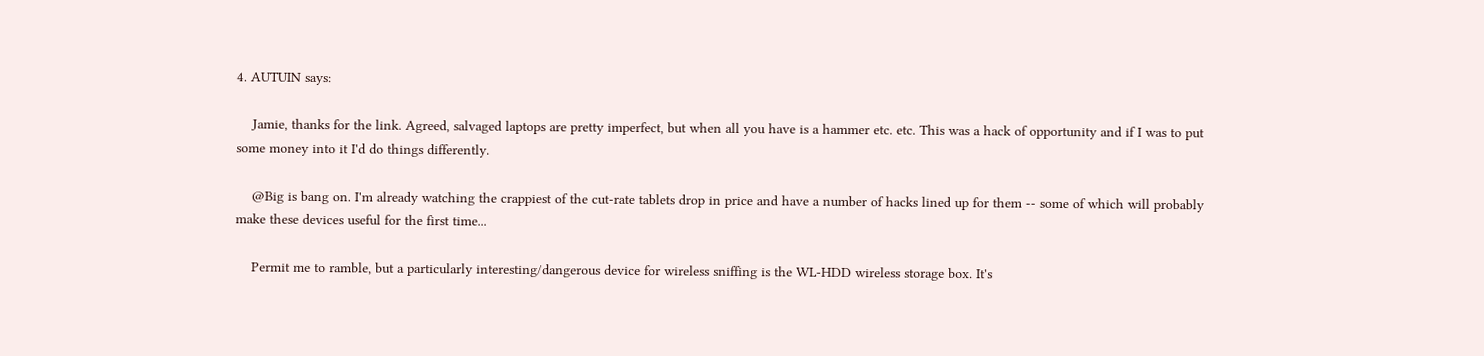4. AUTUIN says:

    Jamie, thanks for the link. Agreed, salvaged laptops are pretty imperfect, but when all you have is a hammer etc. etc. This was a hack of opportunity and if I was to put some money into it I'd do things differently.

    @Big is bang on. I'm already watching the crappiest of the cut-rate tablets drop in price and have a number of hacks lined up for them -- some of which will probably make these devices useful for the first time...

    Permit me to ramble, but a particularly interesting/dangerous device for wireless sniffing is the WL-HDD wireless storage box. It's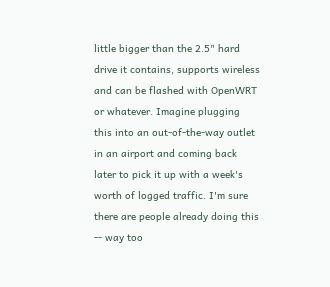little bigger than the 2.5" hard drive it contains, supports wireless and can be flashed with OpenWRT or whatever. Imagine plugging this into an out-of-the-way outlet in an airport and coming back later to pick it up with a week's worth of logged traffic. I'm sure there are people already doing this -- way too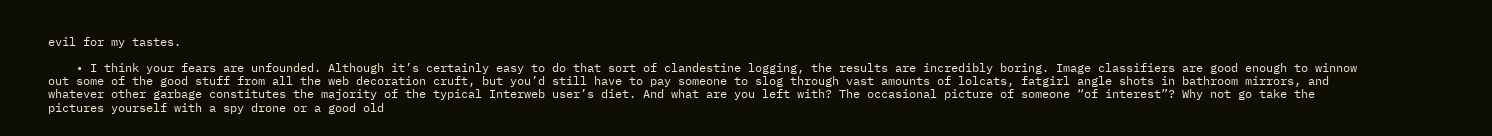evil for my tastes.

    • I think your fears are unfounded. Although it’s certainly easy to do that sort of clandestine logging, the results are incredibly boring. Image classifiers are good enough to winnow out some of the good stuff from all the web decoration cruft, but you’d still have to pay someone to slog through vast amounts of lolcats, fatgirl angle shots in bathroom mirrors, and whatever other garbage constitutes the majority of the typical Interweb user’s diet. And what are you left with? The occasional picture of someone “of interest”? Why not go take the pictures yourself with a spy drone or a good old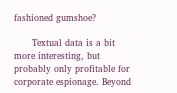fashioned gumshoe?

      Textual data is a bit more interesting, but probably only profitable for corporate espionage. Beyond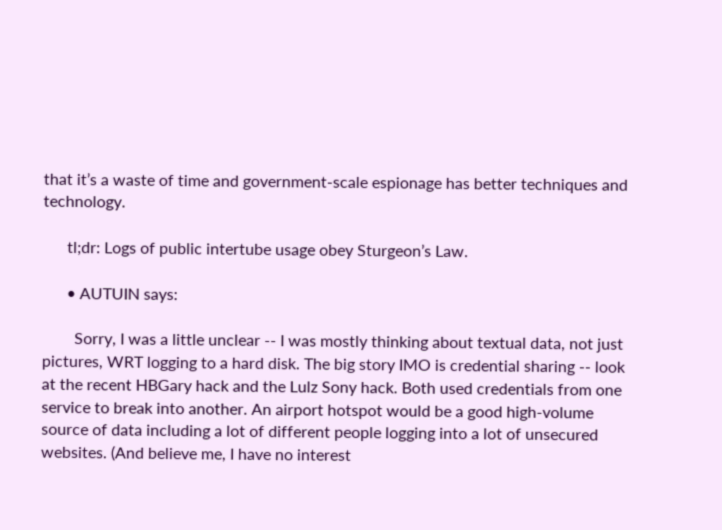that it’s a waste of time and government-scale espionage has better techniques and technology.

      tl;dr: Logs of public intertube usage obey Sturgeon’s Law.

      • AUTUIN says:

        Sorry, I was a little unclear -- I was mostly thinking about textual data, not just pictures, WRT logging to a hard disk. The big story IMO is credential sharing -- look at the recent HBGary hack and the Lulz Sony hack. Both used credentials from one service to break into another. An airport hotspot would be a good high-volume source of data including a lot of different people logging into a lot of unsecured websites. (And believe me, I have no interest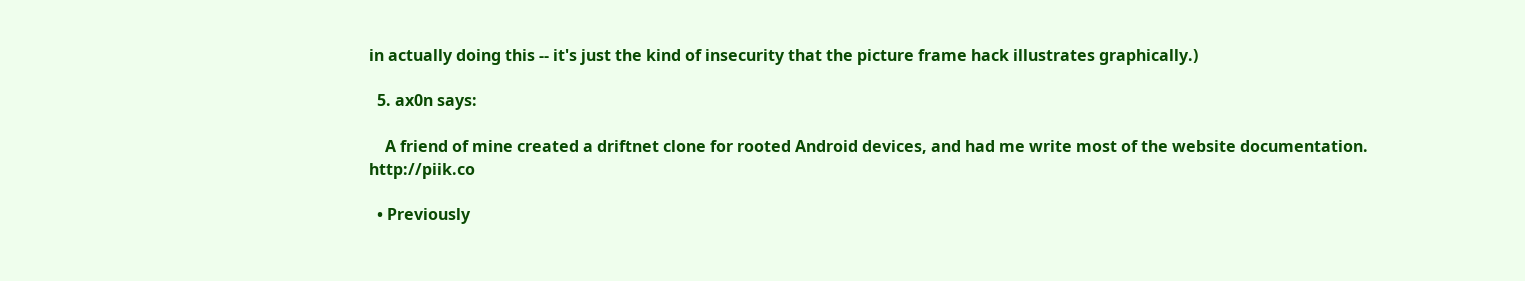in actually doing this -- it's just the kind of insecurity that the picture frame hack illustrates graphically.)

  5. ax0n says:

    A friend of mine created a driftnet clone for rooted Android devices, and had me write most of the website documentation. http://piik.co

  • Previously